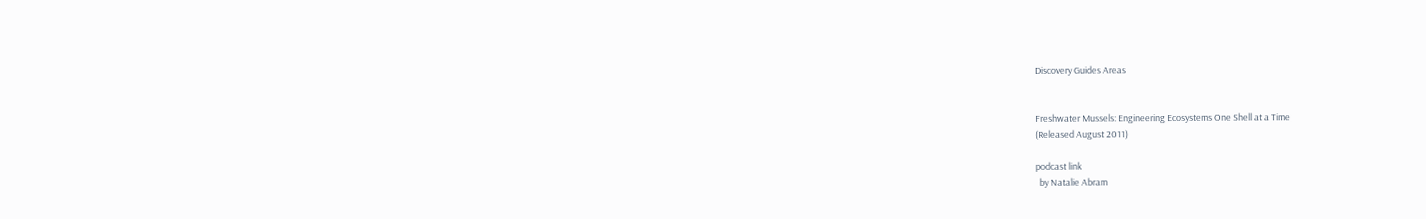Discovery Guides Areas


Freshwater Mussels: Engineering Ecosystems One Shell at a Time
(Released August 2011)

podcast link
  by Natalie Abram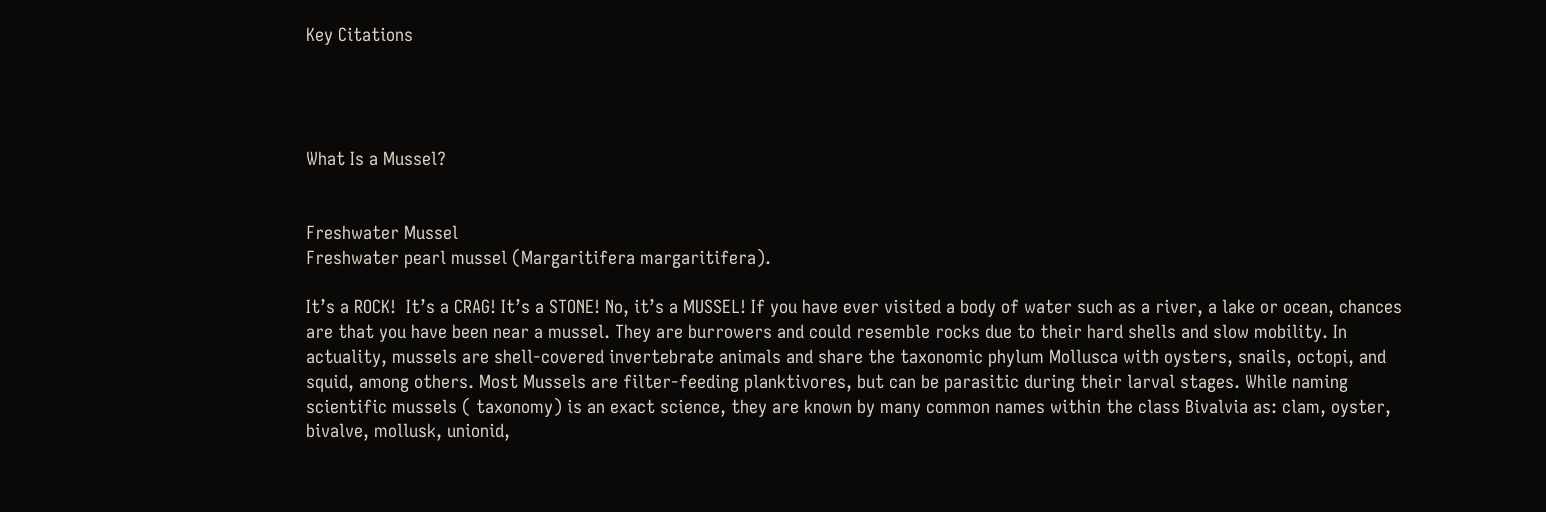Key Citations




What Is a Mussel?


Freshwater Mussel
Freshwater pearl mussel (Margaritifera margaritifera).

It’s a ROCK!  It’s a CRAG! It’s a STONE! No, it’s a MUSSEL! If you have ever visited a body of water such as a river, a lake or ocean, chances are that you have been near a mussel. They are burrowers and could resemble rocks due to their hard shells and slow mobility. In actuality, mussels are shell-covered invertebrate animals and share the taxonomic phylum Mollusca with oysters, snails, octopi, and squid, among others. Most Mussels are filter-feeding planktivores, but can be parasitic during their larval stages. While naming scientific mussels ( taxonomy) is an exact science, they are known by many common names within the class Bivalvia as: clam, oyster, bivalve, mollusk, unionid,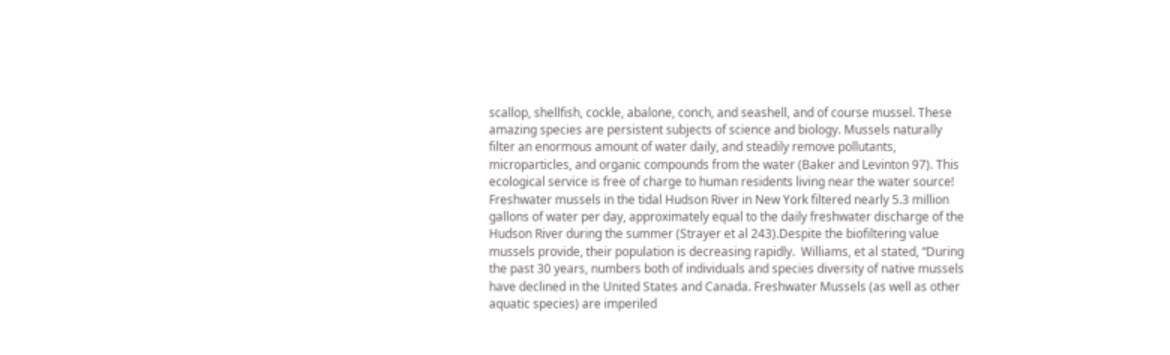scallop, shellfish, cockle, abalone, conch, and seashell, and of course mussel. These amazing species are persistent subjects of science and biology. Mussels naturally filter an enormous amount of water daily, and steadily remove pollutants, microparticles, and organic compounds from the water (Baker and Levinton 97). This ecological service is free of charge to human residents living near the water source! Freshwater mussels in the tidal Hudson River in New York filtered nearly 5.3 million gallons of water per day, approximately equal to the daily freshwater discharge of the Hudson River during the summer (Strayer et al 243).Despite the biofiltering value mussels provide, their population is decreasing rapidly.  Williams, et al stated, “During the past 30 years, numbers both of individuals and species diversity of native mussels have declined in the United States and Canada. Freshwater Mussels (as well as other aquatic species) are imperiled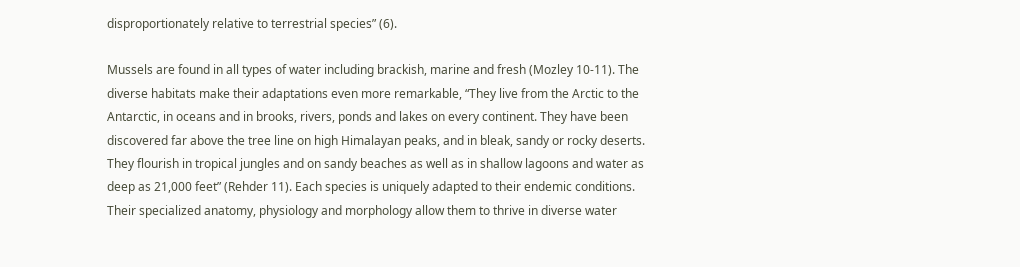disproportionately relative to terrestrial species” (6).

Mussels are found in all types of water including brackish, marine and fresh (Mozley 10-11). The diverse habitats make their adaptations even more remarkable, “They live from the Arctic to the Antarctic, in oceans and in brooks, rivers, ponds and lakes on every continent. They have been discovered far above the tree line on high Himalayan peaks, and in bleak, sandy or rocky deserts. They flourish in tropical jungles and on sandy beaches as well as in shallow lagoons and water as deep as 21,000 feet” (Rehder 11). Each species is uniquely adapted to their endemic conditions. Their specialized anatomy, physiology and morphology allow them to thrive in diverse water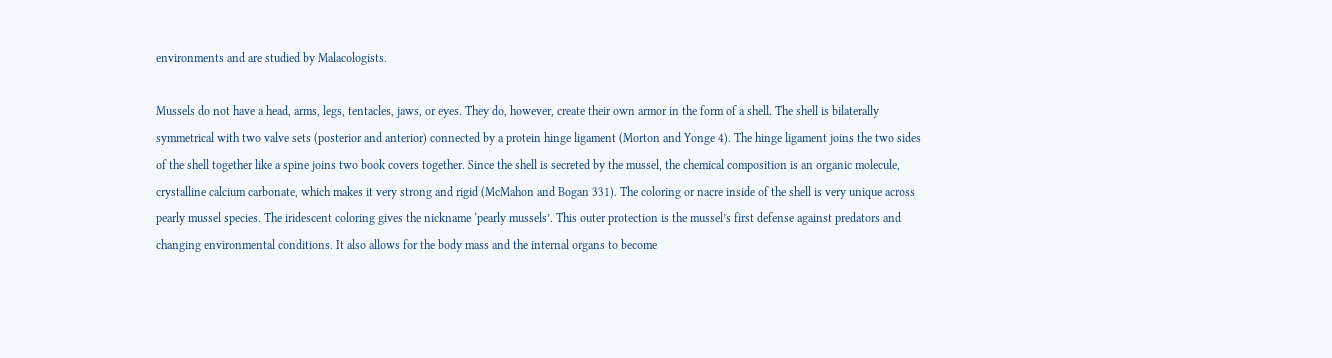environments and are studied by Malacologists.

Mussels do not have a head, arms, legs, tentacles, jaws, or eyes. They do, however, create their own armor in the form of a shell. The shell is bilaterally symmetrical with two valve sets (posterior and anterior) connected by a protein hinge ligament (Morton and Yonge 4). The hinge ligament joins the two sides of the shell together like a spine joins two book covers together. Since the shell is secreted by the mussel, the chemical composition is an organic molecule,   crystalline calcium carbonate, which makes it very strong and rigid (McMahon and Bogan 331). The coloring or nacre inside of the shell is very unique across pearly mussel species. The iridescent coloring gives the nickname ‘pearly mussels’. This outer protection is the mussel’s first defense against predators and changing environmental conditions. It also allows for the body mass and the internal organs to become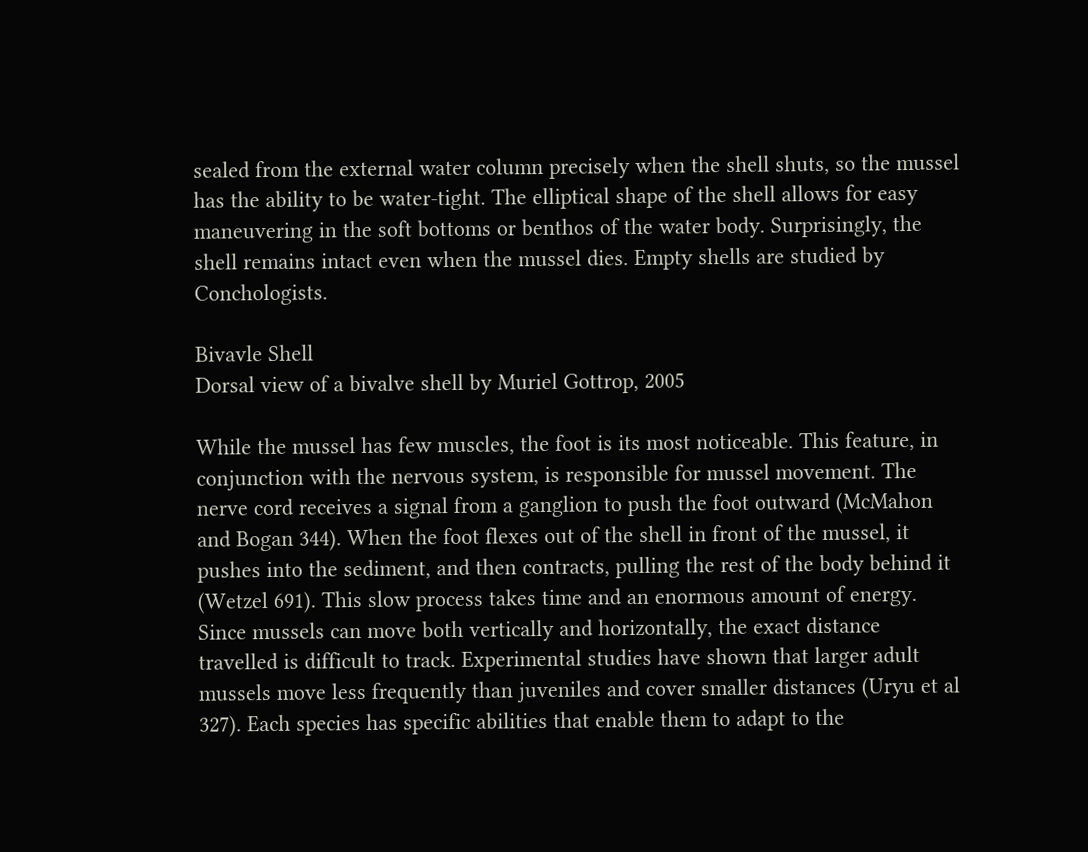sealed from the external water column precisely when the shell shuts, so the mussel has the ability to be water-tight. The elliptical shape of the shell allows for easy maneuvering in the soft bottoms or benthos of the water body. Surprisingly, the shell remains intact even when the mussel dies. Empty shells are studied by Conchologists.

Bivavle Shell
Dorsal view of a bivalve shell by Muriel Gottrop, 2005

While the mussel has few muscles, the foot is its most noticeable. This feature, in conjunction with the nervous system, is responsible for mussel movement. The nerve cord receives a signal from a ganglion to push the foot outward (McMahon and Bogan 344). When the foot flexes out of the shell in front of the mussel, it pushes into the sediment, and then contracts, pulling the rest of the body behind it (Wetzel 691). This slow process takes time and an enormous amount of energy. Since mussels can move both vertically and horizontally, the exact distance travelled is difficult to track. Experimental studies have shown that larger adult mussels move less frequently than juveniles and cover smaller distances (Uryu et al 327). Each species has specific abilities that enable them to adapt to the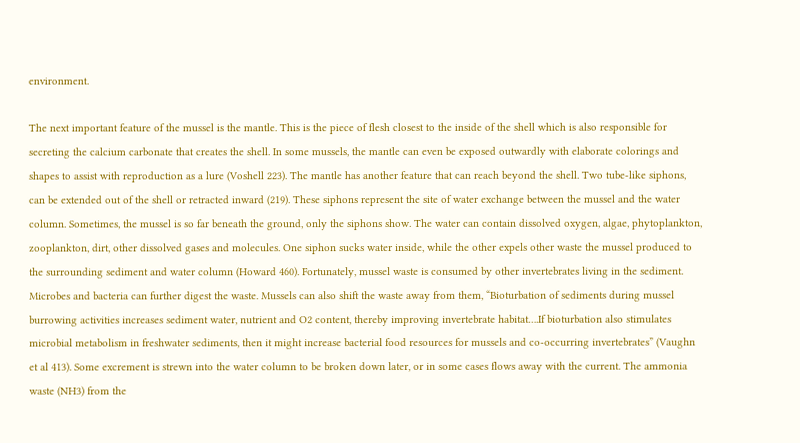environment.

The next important feature of the mussel is the mantle. This is the piece of flesh closest to the inside of the shell which is also responsible for secreting the calcium carbonate that creates the shell. In some mussels, the mantle can even be exposed outwardly with elaborate colorings and shapes to assist with reproduction as a lure (Voshell 223). The mantle has another feature that can reach beyond the shell. Two tube-like siphons, can be extended out of the shell or retracted inward (219). These siphons represent the site of water exchange between the mussel and the water column. Sometimes, the mussel is so far beneath the ground, only the siphons show. The water can contain dissolved oxygen, algae, phytoplankton, zooplankton, dirt, other dissolved gases and molecules. One siphon sucks water inside, while the other expels other waste the mussel produced to the surrounding sediment and water column (Howard 460). Fortunately, mussel waste is consumed by other invertebrates living in the sediment. Microbes and bacteria can further digest the waste. Mussels can also shift the waste away from them, “Bioturbation of sediments during mussel burrowing activities increases sediment water, nutrient and O2 content, thereby improving invertebrate habitat….If bioturbation also stimulates microbial metabolism in freshwater sediments, then it might increase bacterial food resources for mussels and co-occurring invertebrates” (Vaughn et al 413). Some excrement is strewn into the water column to be broken down later, or in some cases flows away with the current. The ammonia waste (NH3) from the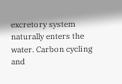excretory system naturally enters the water. Carbon cycling and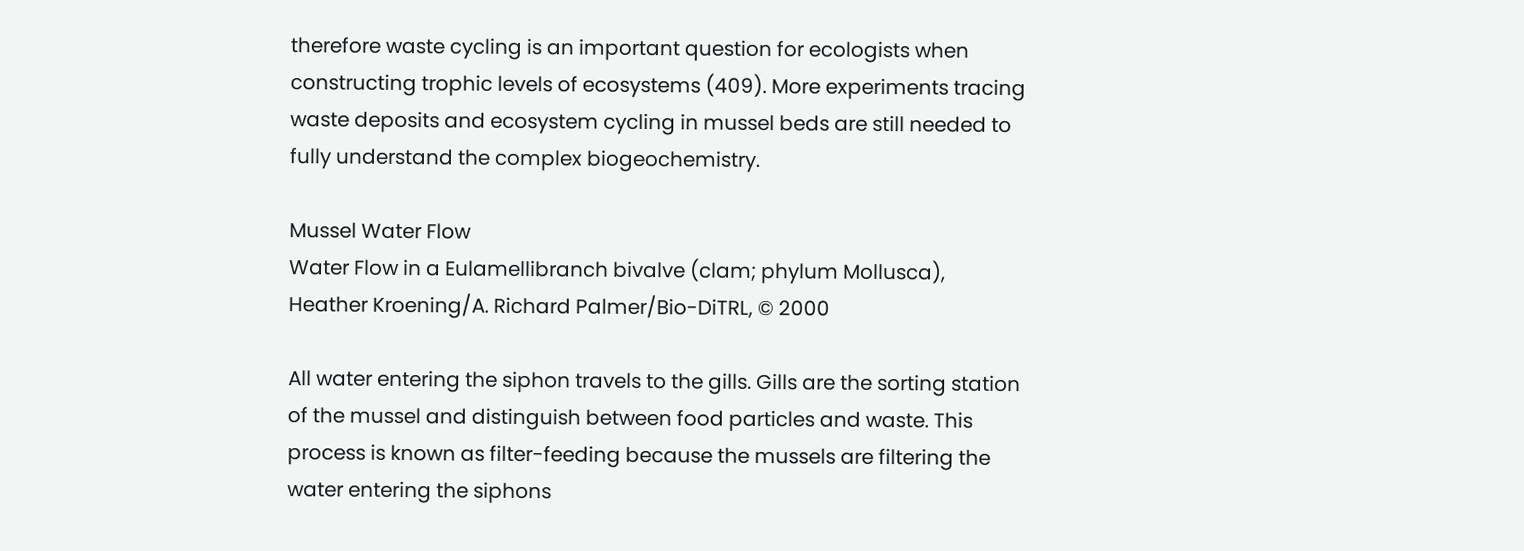therefore waste cycling is an important question for ecologists when constructing trophic levels of ecosystems (409). More experiments tracing waste deposits and ecosystem cycling in mussel beds are still needed to fully understand the complex biogeochemistry.

Mussel Water Flow
Water Flow in a Eulamellibranch bivalve (clam; phylum Mollusca), Heather Kroening/A. Richard Palmer/Bio-DiTRL, © 2000

All water entering the siphon travels to the gills. Gills are the sorting station of the mussel and distinguish between food particles and waste. This process is known as filter-feeding because the mussels are filtering the water entering the siphons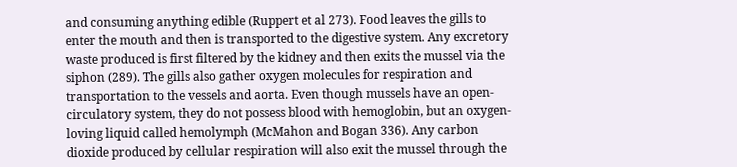and consuming anything edible (Ruppert et al 273). Food leaves the gills to enter the mouth and then is transported to the digestive system. Any excretory waste produced is first filtered by the kidney and then exits the mussel via the siphon (289). The gills also gather oxygen molecules for respiration and transportation to the vessels and aorta. Even though mussels have an open-circulatory system, they do not possess blood with hemoglobin, but an oxygen-loving liquid called hemolymph (McMahon and Bogan 336). Any carbon dioxide produced by cellular respiration will also exit the mussel through the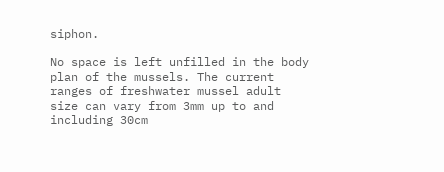siphon.

No space is left unfilled in the body plan of the mussels. The current ranges of freshwater mussel adult size can vary from 3mm up to and including 30cm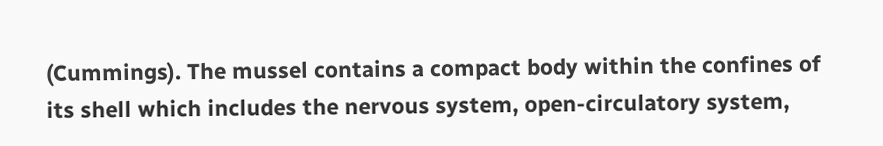(Cummings). The mussel contains a compact body within the confines of its shell which includes the nervous system, open-circulatory system,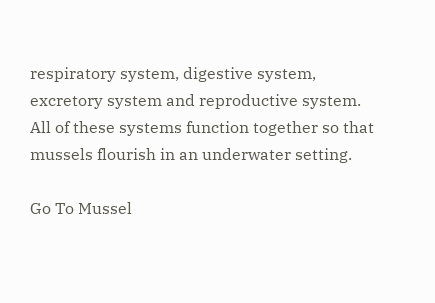respiratory system, digestive system, excretory system and reproductive system. All of these systems function together so that mussels flourish in an underwater setting.

Go To Mussel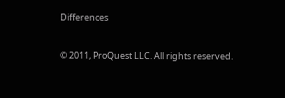Differences

© 2011, ProQuest LLC. All rights reserved.